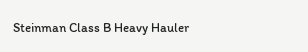Steinman Class B Heavy Hauler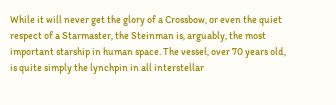While it will never get the glory of a Crossbow, or even the quiet respect of a Starmaster, the Steinman is, arguably, the most important starship in human space. The vessel, over 70 years old, is quite simply the lynchpin in all interstellar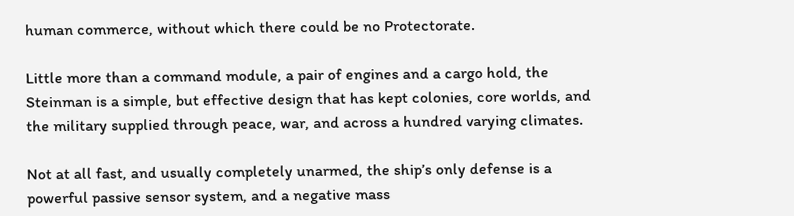human commerce, without which there could be no Protectorate.

Little more than a command module, a pair of engines and a cargo hold, the Steinman is a simple, but effective design that has kept colonies, core worlds, and the military supplied through peace, war, and across a hundred varying climates.

Not at all fast, and usually completely unarmed, the ship’s only defense is a powerful passive sensor system, and a negative mass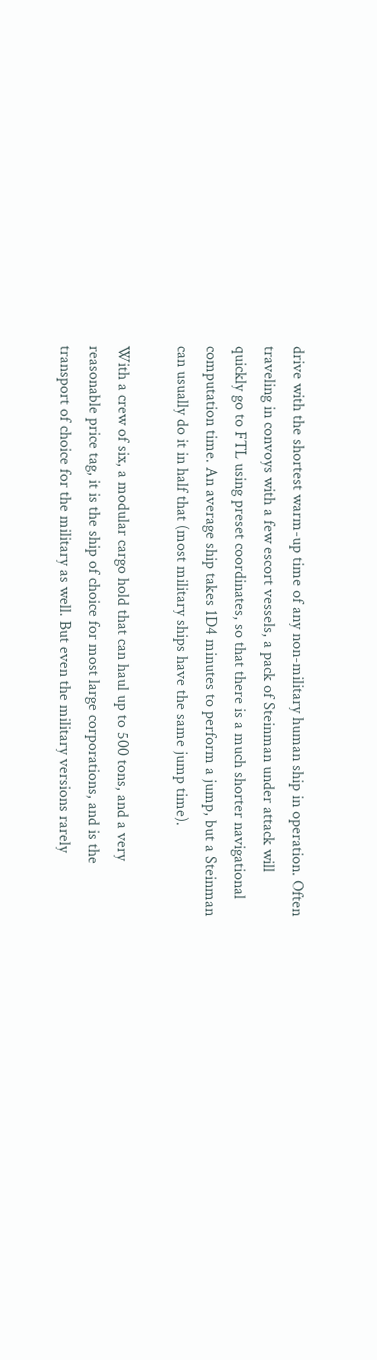drive with the shortest warm-up time of any non-military human ship in operation. Often traveling in convoys with a few escort vessels, a pack of Steinman under attack will quickly go to FTL using preset coordinates, so that there is a much shorter navigational computation time. An average ship takes 1D4 minutes to perform a jump, but a Steinman can usually do it in half that (most military ships have the same jump time).

With a crew of six, a modular cargo hold that can haul up to 500 tons, and a very reasonable price tag, it is the ship of choice for most large corporations, and is the transport of choice for the military as well. But even the military versions rarely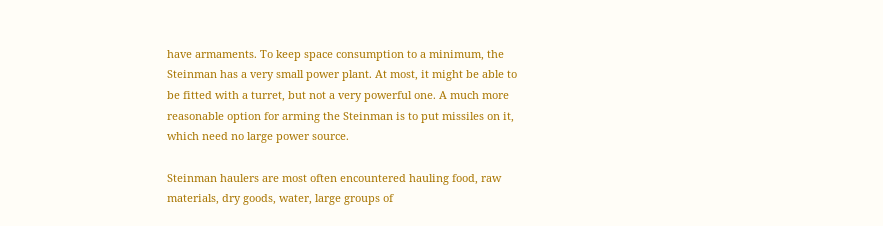have armaments. To keep space consumption to a minimum, the Steinman has a very small power plant. At most, it might be able to be fitted with a turret, but not a very powerful one. A much more reasonable option for arming the Steinman is to put missiles on it, which need no large power source.

Steinman haulers are most often encountered hauling food, raw materials, dry goods, water, large groups of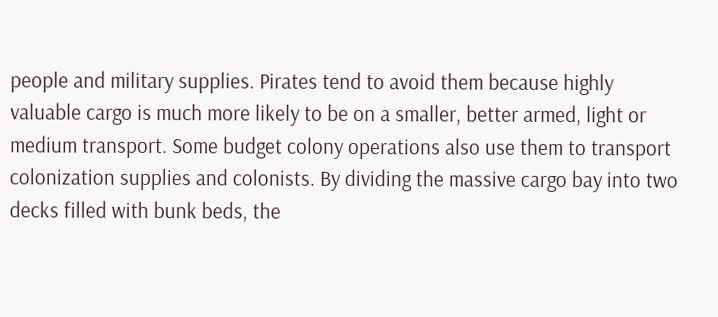people and military supplies. Pirates tend to avoid them because highly valuable cargo is much more likely to be on a smaller, better armed, light or medium transport. Some budget colony operations also use them to transport colonization supplies and colonists. By dividing the massive cargo bay into two decks filled with bunk beds, the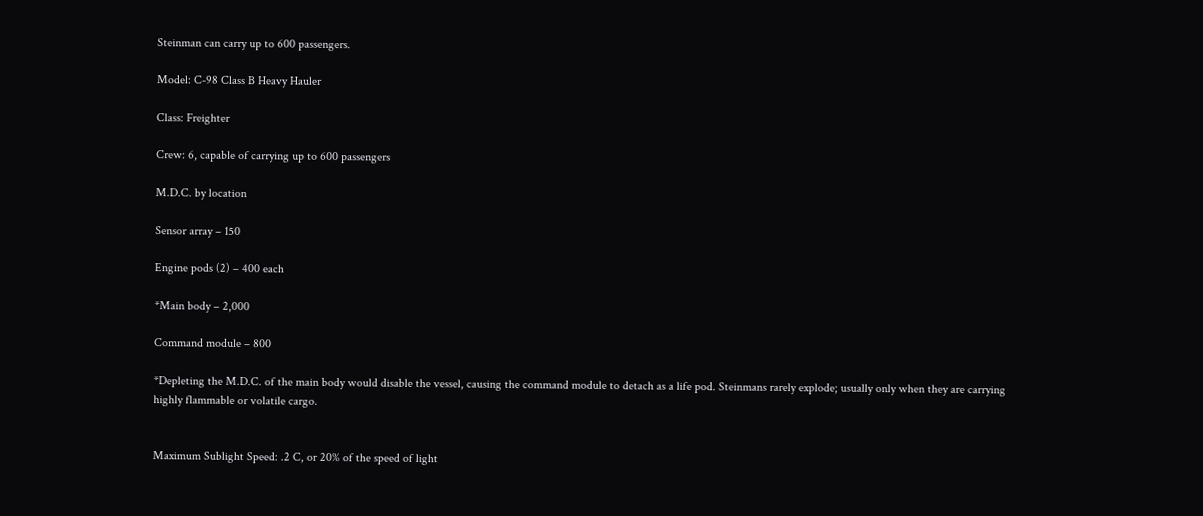Steinman can carry up to 600 passengers.

Model: C-98 Class B Heavy Hauler

Class: Freighter

Crew: 6, capable of carrying up to 600 passengers

M.D.C. by location

Sensor array – 150

Engine pods (2) – 400 each

*Main body – 2,000

Command module – 800

*Depleting the M.D.C. of the main body would disable the vessel, causing the command module to detach as a life pod. Steinmans rarely explode; usually only when they are carrying highly flammable or volatile cargo.


Maximum Sublight Speed: .2 C, or 20% of the speed of light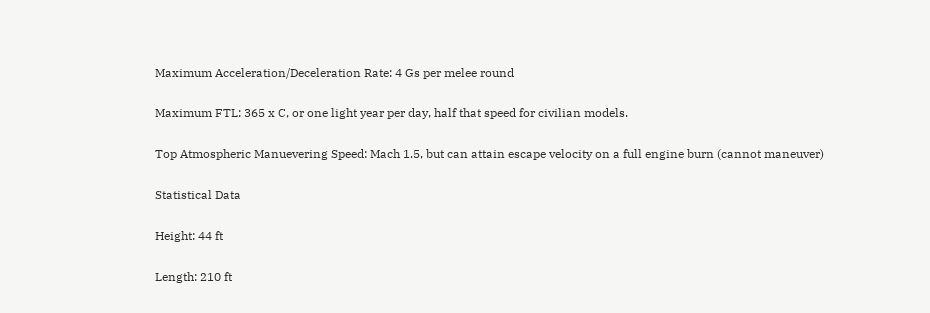Maximum Acceleration/Deceleration Rate: 4 Gs per melee round

Maximum FTL: 365 x C, or one light year per day, half that speed for civilian models.

Top Atmospheric Manuevering Speed: Mach 1.5, but can attain escape velocity on a full engine burn (cannot maneuver)

Statistical Data

Height: 44 ft

Length: 210 ft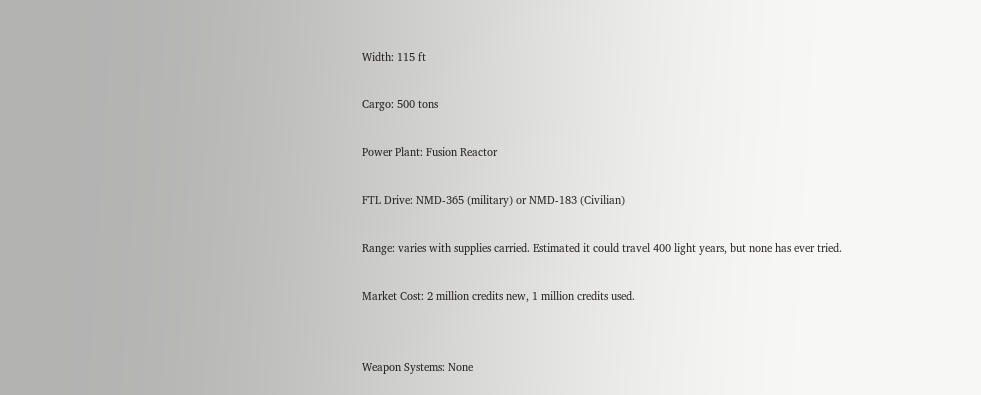Width: 115 ft

Cargo: 500 tons

Power Plant: Fusion Reactor

FTL Drive: NMD-365 (military) or NMD-183 (Civilian)

Range: varies with supplies carried. Estimated it could travel 400 light years, but none has ever tried.

Market Cost: 2 million credits new, 1 million credits used.


Weapon Systems: None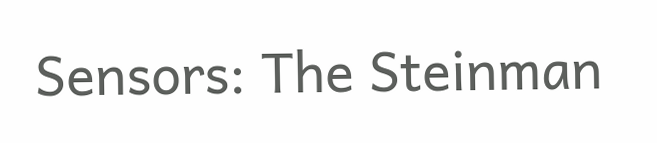Sensors: The Steinman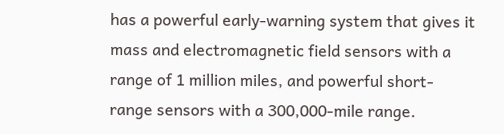has a powerful early-warning system that gives it mass and electromagnetic field sensors with a range of 1 million miles, and powerful short-range sensors with a 300,000-mile range.